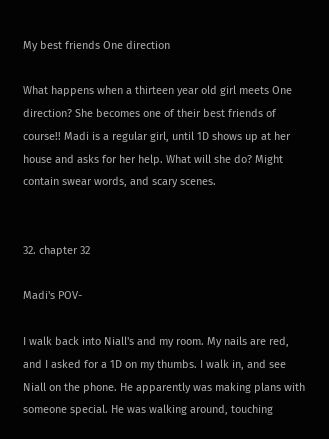My best friends One direction

What happens when a thirteen year old girl meets One direction? She becomes one of their best friends of course!! Madi is a regular girl, until 1D shows up at her house and asks for her help. What will she do? Might contain swear words, and scary scenes.


32. chapter 32

Madi's POV-

I walk back into Niall's and my room. My nails are red, and I asked for a 1D on my thumbs. I walk in, and see Niall on the phone. He apparently was making plans with someone special. He was walking around, touching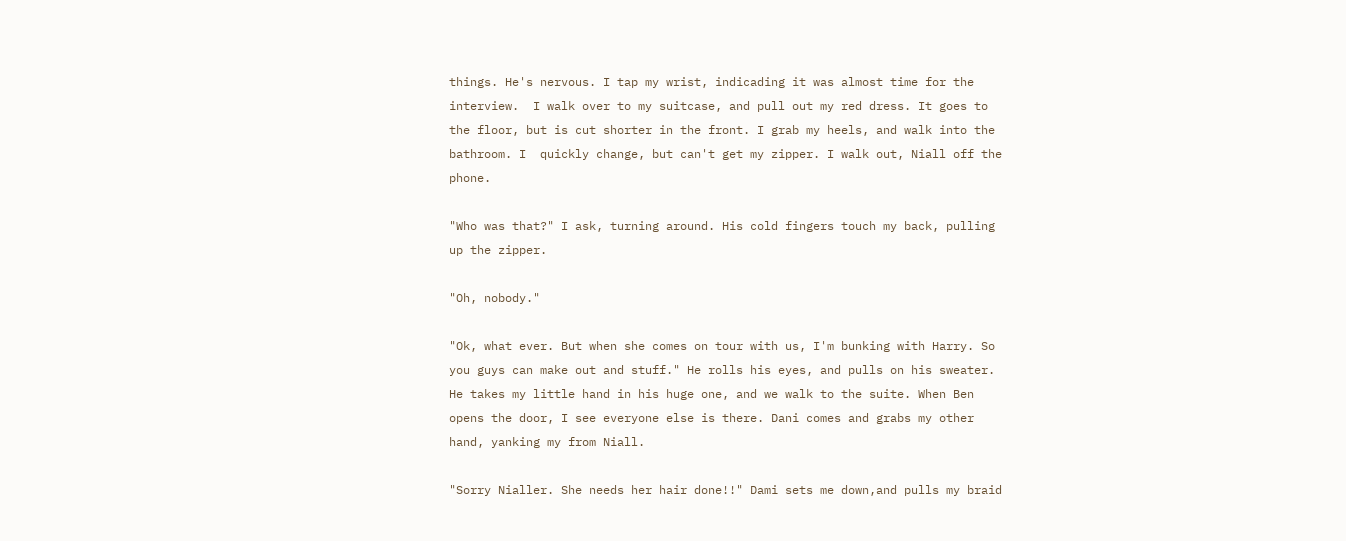things. He's nervous. I tap my wrist, indicading it was almost time for the interview.  I walk over to my suitcase, and pull out my red dress. It goes to the floor, but is cut shorter in the front. I grab my heels, and walk into the bathroom. I  quickly change, but can't get my zipper. I walk out, Niall off the phone.

"Who was that?" I ask, turning around. His cold fingers touch my back, pulling up the zipper.

"Oh, nobody."

"Ok, what ever. But when she comes on tour with us, I'm bunking with Harry. So you guys can make out and stuff." He rolls his eyes, and pulls on his sweater. He takes my little hand in his huge one, and we walk to the suite. When Ben opens the door, I see everyone else is there. Dani comes and grabs my other hand, yanking my from Niall.

"Sorry Nialler. She needs her hair done!!" Dami sets me down,and pulls my braid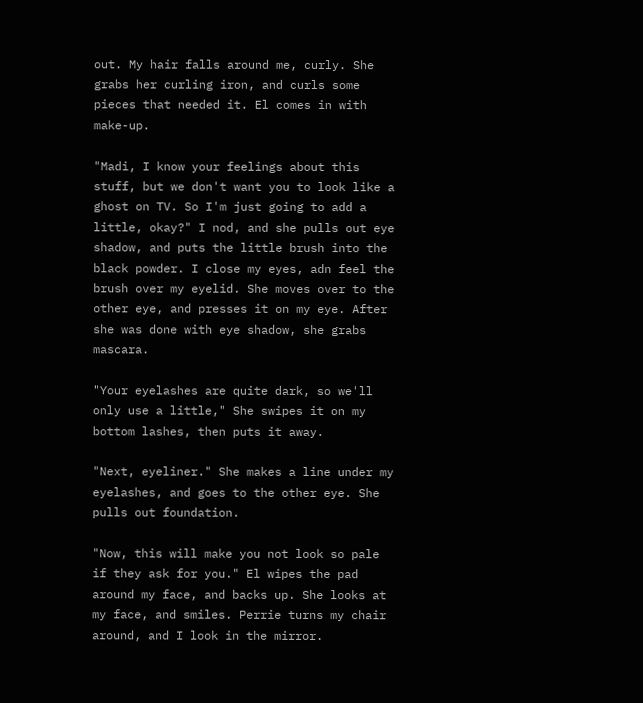out. My hair falls around me, curly. She grabs her curling iron, and curls some pieces that needed it. El comes in with make-up.

"Madi, I know your feelings about this stuff, but we don't want you to look like a ghost on TV. So I'm just going to add a little, okay?" I nod, and she pulls out eye shadow, and puts the little brush into the black powder. I close my eyes, adn feel the brush over my eyelid. She moves over to the other eye, and presses it on my eye. After she was done with eye shadow, she grabs mascara.

"Your eyelashes are quite dark, so we'll only use a little," She swipes it on my bottom lashes, then puts it away.

"Next, eyeliner." She makes a line under my eyelashes, and goes to the other eye. She pulls out foundation.

"Now, this will make you not look so pale if they ask for you." El wipes the pad around my face, and backs up. She looks at my face, and smiles. Perrie turns my chair around, and I look in the mirror.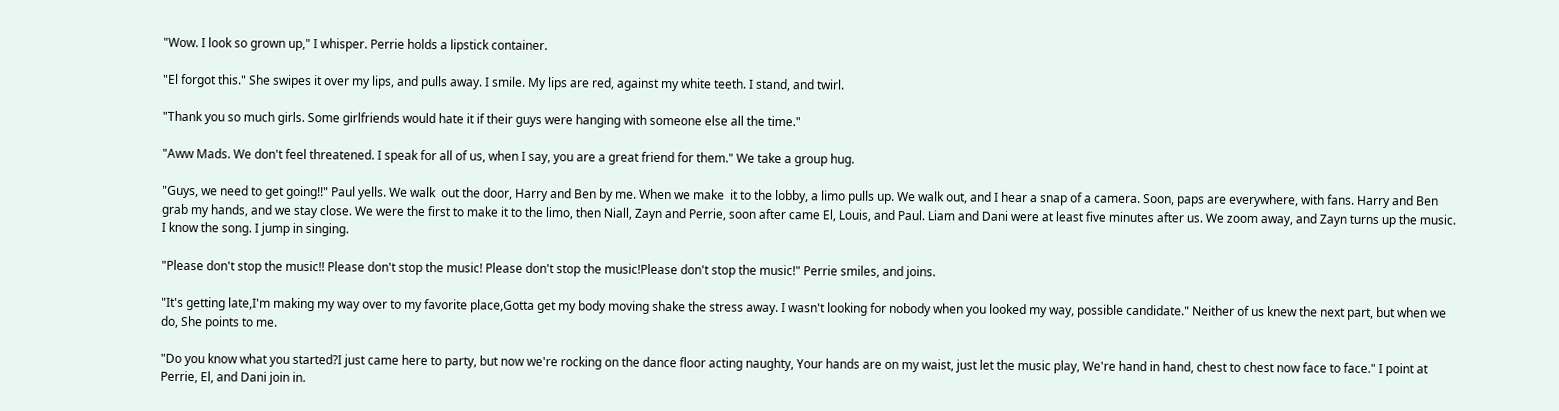"Wow. I look so grown up," I whisper. Perrie holds a lipstick container.

"El forgot this." She swipes it over my lips, and pulls away. I smile. My lips are red, against my white teeth. I stand, and twirl.

"Thank you so much girls. Some girlfriends would hate it if their guys were hanging with someone else all the time."

"Aww Mads. We don't feel threatened. I speak for all of us, when I say, you are a great friend for them." We take a group hug.

"Guys, we need to get going!!" Paul yells. We walk  out the door, Harry and Ben by me. When we make  it to the lobby, a limo pulls up. We walk out, and I hear a snap of a camera. Soon, paps are everywhere, with fans. Harry and Ben grab my hands, and we stay close. We were the first to make it to the limo, then Niall, Zayn and Perrie, soon after came El, Louis, and Paul. Liam and Dani were at least five minutes after us. We zoom away, and Zayn turns up the music. I know the song. I jump in singing.

"Please don't stop the music!! Please don't stop the music! Please don't stop the music!Please don't stop the music!" Perrie smiles, and joins.

"It's getting late,I'm making my way over to my favorite place,Gotta get my body moving shake the stress away. I wasn't looking for nobody when you looked my way, possible candidate." Neither of us knew the next part, but when we do, She points to me.

"Do you know what you started?I just came here to party, but now we're rocking on the dance floor acting naughty, Your hands are on my waist, just let the music play, We're hand in hand, chest to chest now face to face." I point at Perrie, El, and Dani join in.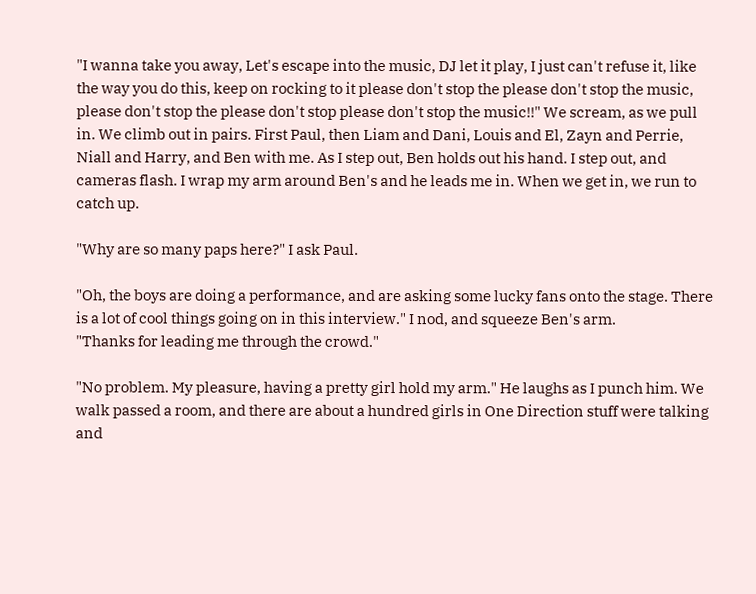"I wanna take you away, Let's escape into the music, DJ let it play, I just can't refuse it, like the way you do this, keep on rocking to it please don't stop the please don't stop the music, please don't stop the please don't stop please don't stop the music!!" We scream, as we pull in. We climb out in pairs. First Paul, then Liam and Dani, Louis and El, Zayn and Perrie, Niall and Harry, and Ben with me. As I step out, Ben holds out his hand. I step out, and cameras flash. I wrap my arm around Ben's and he leads me in. When we get in, we run to catch up.

"Why are so many paps here?" I ask Paul.

"Oh, the boys are doing a performance, and are asking some lucky fans onto the stage. There is a lot of cool things going on in this interview." I nod, and squeeze Ben's arm.
"Thanks for leading me through the crowd."

"No problem. My pleasure, having a pretty girl hold my arm." He laughs as I punch him. We walk passed a room, and there are about a hundred girls in One Direction stuff were talking and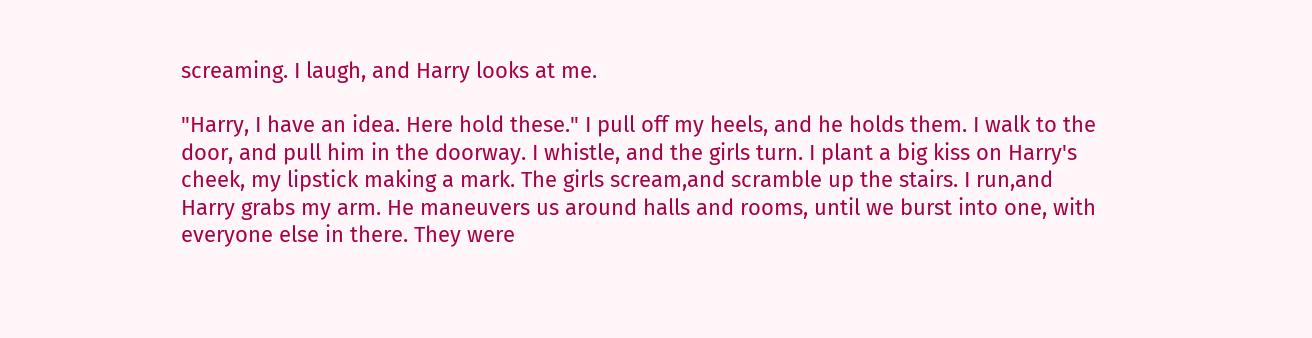screaming. I laugh, and Harry looks at me.

"Harry, I have an idea. Here hold these." I pull off my heels, and he holds them. I walk to the door, and pull him in the doorway. I whistle, and the girls turn. I plant a big kiss on Harry's cheek, my lipstick making a mark. The girls scream,and scramble up the stairs. I run,and Harry grabs my arm. He maneuvers us around halls and rooms, until we burst into one, with everyone else in there. They were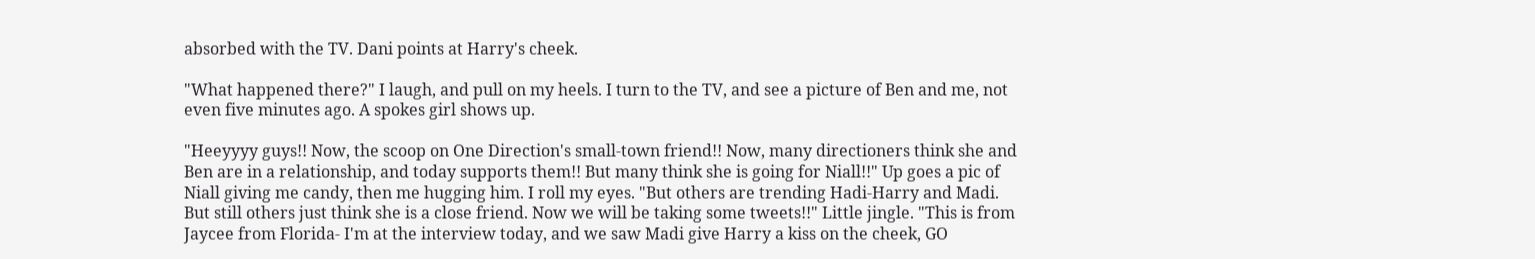absorbed with the TV. Dani points at Harry's cheek.

"What happened there?" I laugh, and pull on my heels. I turn to the TV, and see a picture of Ben and me, not even five minutes ago. A spokes girl shows up.

"Heeyyyy guys!! Now, the scoop on One Direction's small-town friend!! Now, many directioners think she and Ben are in a relationship, and today supports them!! But many think she is going for Niall!!" Up goes a pic of Niall giving me candy, then me hugging him. I roll my eyes. "But others are trending Hadi-Harry and Madi. But still others just think she is a close friend. Now we will be taking some tweets!!" Little jingle. "This is from Jaycee from Florida- I'm at the interview today, and we saw Madi give Harry a kiss on the cheek, GO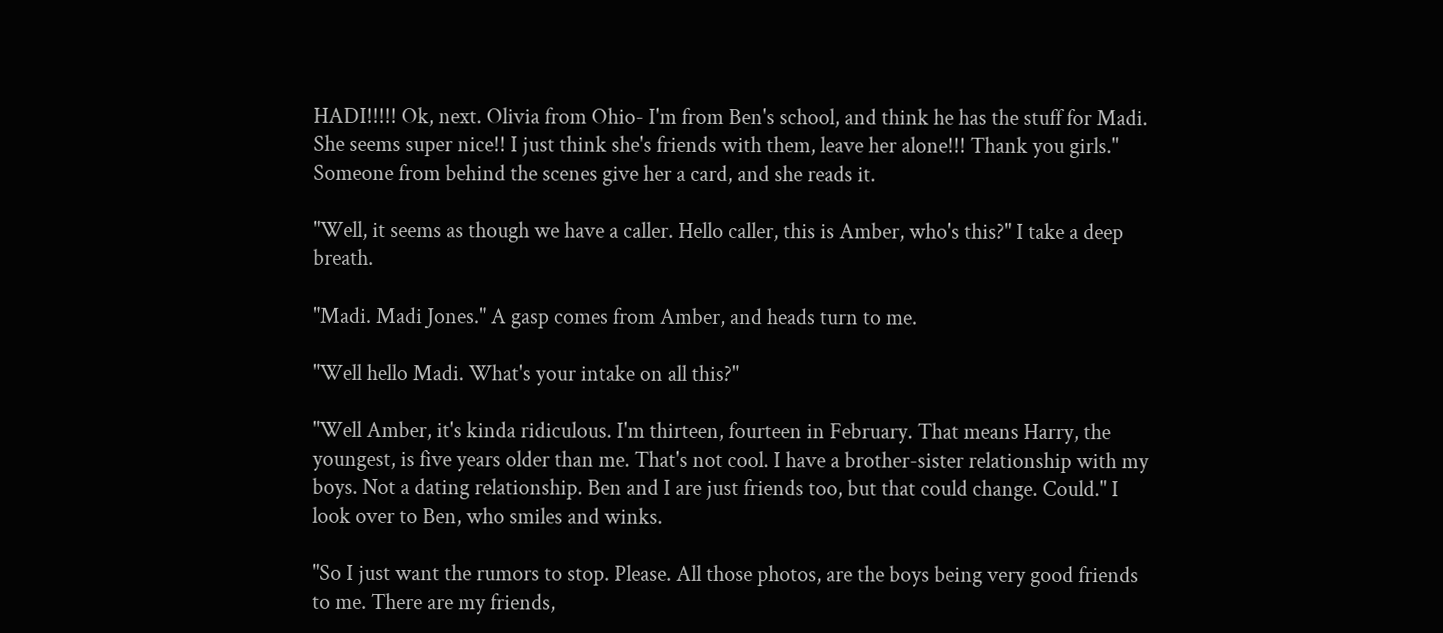HADI!!!!! Ok, next. Olivia from Ohio- I'm from Ben's school, and think he has the stuff for Madi. She seems super nice!! I just think she's friends with them, leave her alone!!! Thank you girls." Someone from behind the scenes give her a card, and she reads it.

"Well, it seems as though we have a caller. Hello caller, this is Amber, who's this?" I take a deep breath.

"Madi. Madi Jones." A gasp comes from Amber, and heads turn to me.

"Well hello Madi. What's your intake on all this?"

"Well Amber, it's kinda ridiculous. I'm thirteen, fourteen in February. That means Harry, the youngest, is five years older than me. That's not cool. I have a brother-sister relationship with my boys. Not a dating relationship. Ben and I are just friends too, but that could change. Could." I look over to Ben, who smiles and winks.

"So I just want the rumors to stop. Please. All those photos, are the boys being very good friends to me. There are my friends,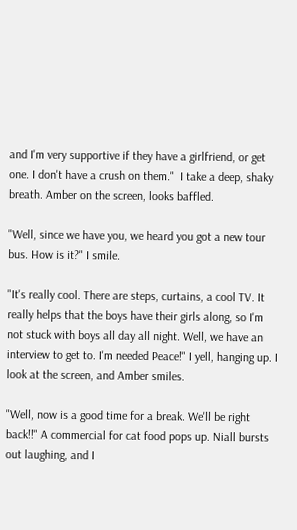and I'm very supportive if they have a girlfriend, or get one. I don't have a crush on them."  I take a deep, shaky breath. Amber on the screen, looks baffled.

"Well, since we have you, we heard you got a new tour bus. How is it?" I smile.

"It's really cool. There are steps, curtains, a cool TV. It really helps that the boys have their girls along, so I'm not stuck with boys all day all night. Well, we have an interview to get to. I'm needed Peace!" I yell, hanging up. I look at the screen, and Amber smiles.

"Well, now is a good time for a break. We'll be right back!!" A commercial for cat food pops up. Niall bursts out laughing, and I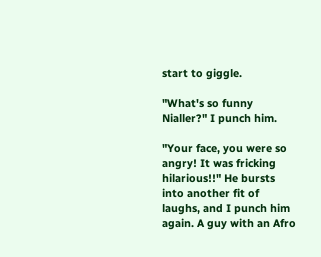start to giggle.

"What's so funny Nialler?" I punch him.

"Your face, you were so angry! It was fricking hilarious!!" He bursts into another fit of laughs, and I punch him again. A guy with an Afro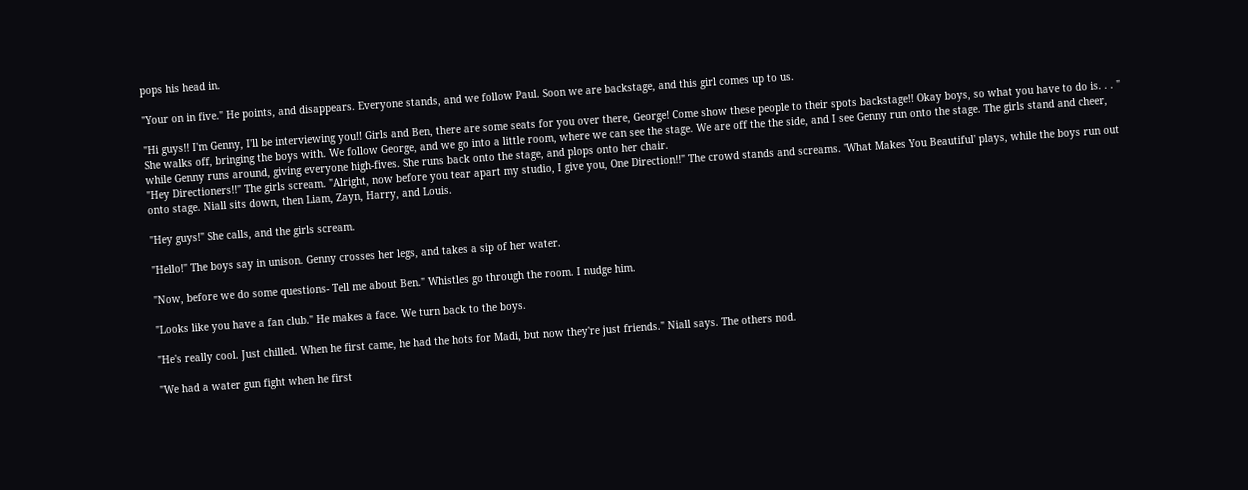pops his head in.

"Your on in five." He points, and disappears. Everyone stands, and we follow Paul. Soon we are backstage, and this girl comes up to us.

"Hi guys!! I'm Genny, I'll be interviewing you!! Girls and Ben, there are some seats for you over there, George! Come show these people to their spots backstage!! Okay boys, so what you have to do is. . . " She walks off, bringing the boys with. We follow George, and we go into a little room, where we can see the stage. We are off the the side, and I see Genny run onto the stage. The girls stand and cheer, while Genny runs around, giving everyone high-fives. She runs back onto the stage, and plops onto her chair.
"Hey Directioners!!" The girls scream. "Alright, now before you tear apart my studio, I give you, One Direction!!" The crowd stands and screams. 'What Makes You Beautiful' plays, while the boys run out onto stage. Niall sits down, then Liam, Zayn, Harry, and Louis.

"Hey guys!" She calls, and the girls scream.

"Hello!" The boys say in unison. Genny crosses her legs, and takes a sip of her water.

"Now, before we do some questions- Tell me about Ben." Whistles go through the room. I nudge him.

"Looks like you have a fan club." He makes a face. We turn back to the boys.

"He's really cool. Just chilled. When he first came, he had the hots for Madi, but now they're just friends." Niall says. The others nod.

"We had a water gun fight when he first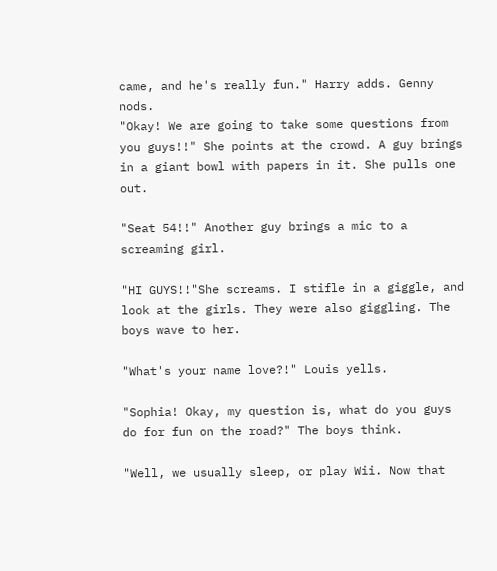came, and he's really fun." Harry adds. Genny nods.
"Okay! We are going to take some questions from you guys!!" She points at the crowd. A guy brings in a giant bowl with papers in it. She pulls one out.

"Seat 54!!" Another guy brings a mic to a screaming girl.

"HI GUYS!!"She screams. I stifle in a giggle, and look at the girls. They were also giggling. The boys wave to her.

"What's your name love?!" Louis yells.

"Sophia! Okay, my question is, what do you guys do for fun on the road?" The boys think.

"Well, we usually sleep, or play Wii. Now that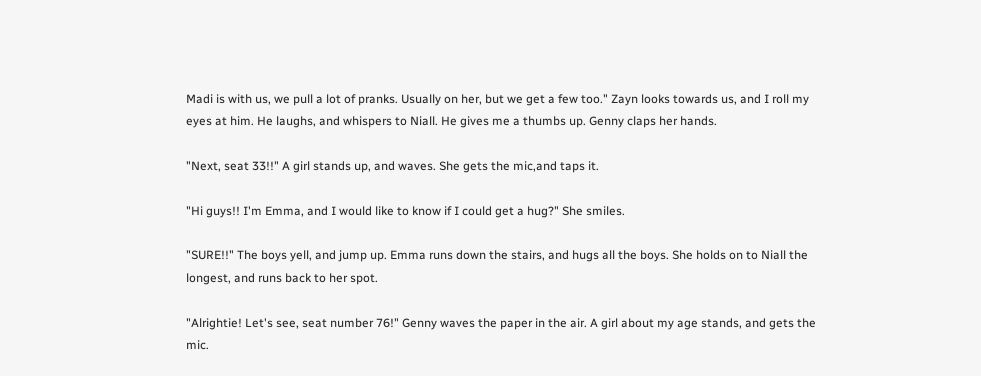Madi is with us, we pull a lot of pranks. Usually on her, but we get a few too." Zayn looks towards us, and I roll my eyes at him. He laughs, and whispers to Niall. He gives me a thumbs up. Genny claps her hands.

"Next, seat 33!!" A girl stands up, and waves. She gets the mic,and taps it.

"Hi guys!! I'm Emma, and I would like to know if I could get a hug?" She smiles.

"SURE!!" The boys yell, and jump up. Emma runs down the stairs, and hugs all the boys. She holds on to Niall the longest, and runs back to her spot.

"Alrightie! Let's see, seat number 76!" Genny waves the paper in the air. A girl about my age stands, and gets the mic.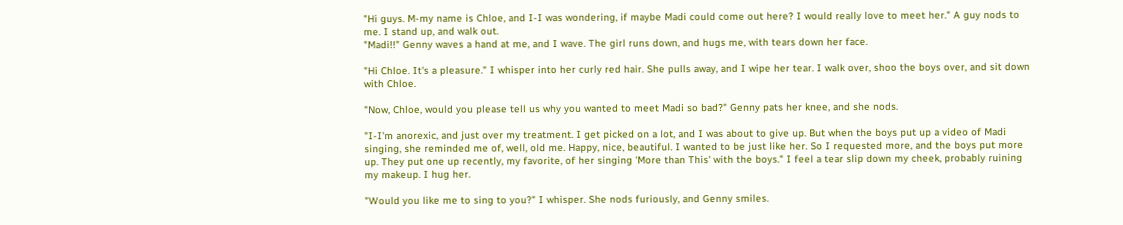"Hi guys. M-my name is Chloe, and I-I was wondering, if maybe Madi could come out here? I would really love to meet her." A guy nods to me. I stand up, and walk out.
"Madi!!" Genny waves a hand at me, and I wave. The girl runs down, and hugs me, with tears down her face.

"Hi Chloe. It's a pleasure." I whisper into her curly red hair. She pulls away, and I wipe her tear. I walk over, shoo the boys over, and sit down with Chloe.

"Now, Chloe, would you please tell us why you wanted to meet Madi so bad?" Genny pats her knee, and she nods.

"I-I'm anorexic, and just over my treatment. I get picked on a lot, and I was about to give up. But when the boys put up a video of Madi singing, she reminded me of, well, old me. Happy, nice, beautiful. I wanted to be just like her. So I requested more, and the boys put more up. They put one up recently, my favorite, of her singing 'More than This' with the boys." I feel a tear slip down my cheek, probably ruining my makeup. I hug her.

"Would you like me to sing to you?" I whisper. She nods furiously, and Genny smiles.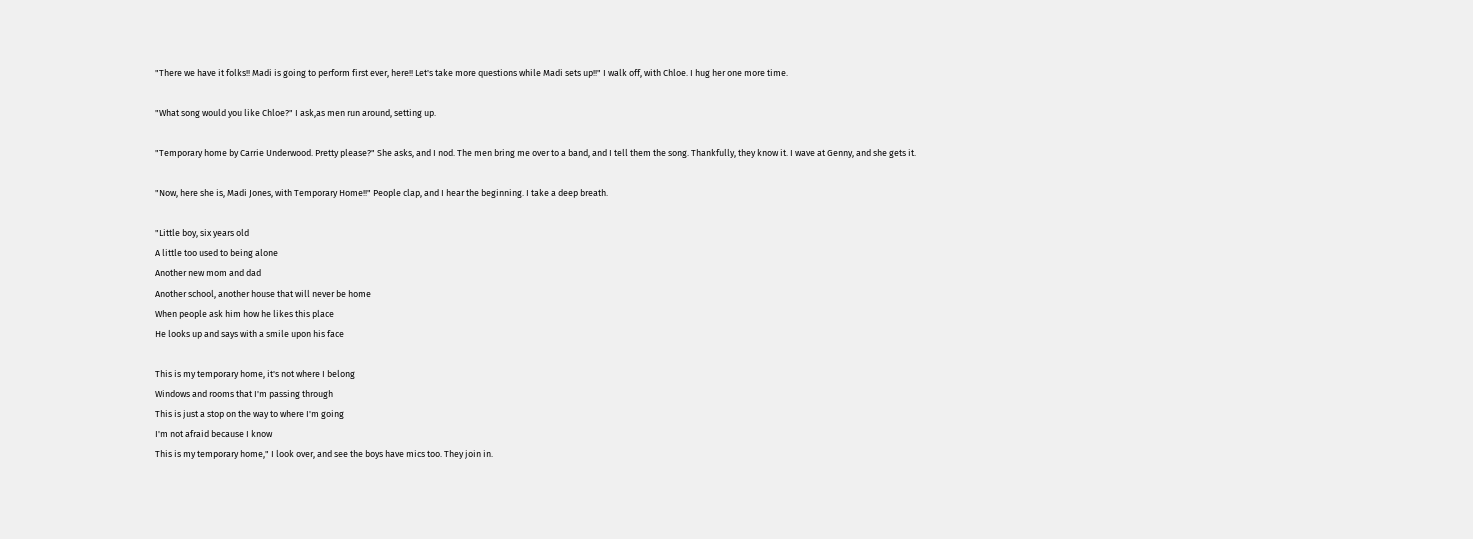"There we have it folks!! Madi is going to perform first ever, here!! Let's take more questions while Madi sets up!!" I walk off, with Chloe. I hug her one more time.

"What song would you like Chloe?" I ask,as men run around, setting up.

"Temporary home by Carrie Underwood. Pretty please?" She asks, and I nod. The men bring me over to a band, and I tell them the song. Thankfully, they know it. I wave at Genny, and she gets it.

"Now, here she is, Madi Jones, with Temporary Home!!" People clap, and I hear the beginning. I take a deep breath.

"Little boy, six years old
A little too used to being alone
Another new mom and dad
Another school, another house that will never be home
When people ask him how he likes this place
He looks up and says with a smile upon his face

This is my temporary home, it's not where I belong
Windows and rooms that I'm passing through
This is just a stop on the way to where I'm going
I'm not afraid because I know
This is my temporary home," I look over, and see the boys have mics too. They join in.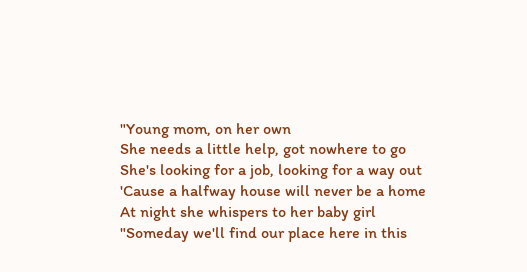"Young mom, on her own
She needs a little help, got nowhere to go
She's looking for a job, looking for a way out
'Cause a halfway house will never be a home
At night she whispers to her baby girl
"Someday we'll find our place here in this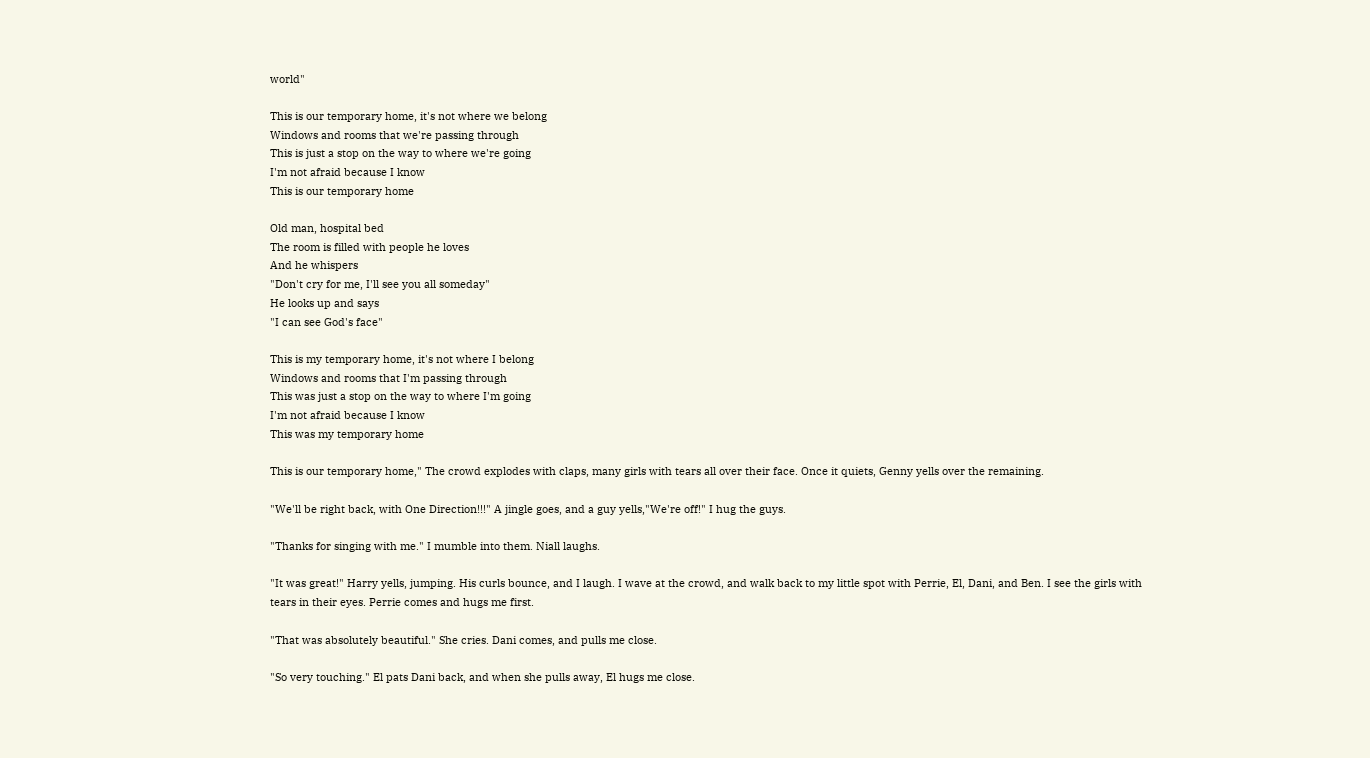world"

This is our temporary home, it's not where we belong
Windows and rooms that we're passing through
This is just a stop on the way to where we're going
I'm not afraid because I know
This is our temporary home

Old man, hospital bed
The room is filled with people he loves
And he whispers
"Don't cry for me, I'll see you all someday"
He looks up and says
"I can see God's face"

This is my temporary home, it's not where I belong
Windows and rooms that I'm passing through
This was just a stop on the way to where I'm going
I'm not afraid because I know
This was my temporary home

This is our temporary home," The crowd explodes with claps, many girls with tears all over their face. Once it quiets, Genny yells over the remaining.

"We'll be right back, with One Direction!!!" A jingle goes, and a guy yells,"We're off!" I hug the guys.

"Thanks for singing with me." I mumble into them. Niall laughs.

"It was great!" Harry yells, jumping. His curls bounce, and I laugh. I wave at the crowd, and walk back to my little spot with Perrie, El, Dani, and Ben. I see the girls with tears in their eyes. Perrie comes and hugs me first.

"That was absolutely beautiful." She cries. Dani comes, and pulls me close.

"So very touching." El pats Dani back, and when she pulls away, El hugs me close.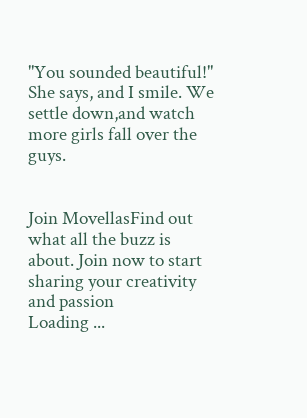"You sounded beautiful!" She says, and I smile. We settle down,and watch more girls fall over the guys.


Join MovellasFind out what all the buzz is about. Join now to start sharing your creativity and passion
Loading ...